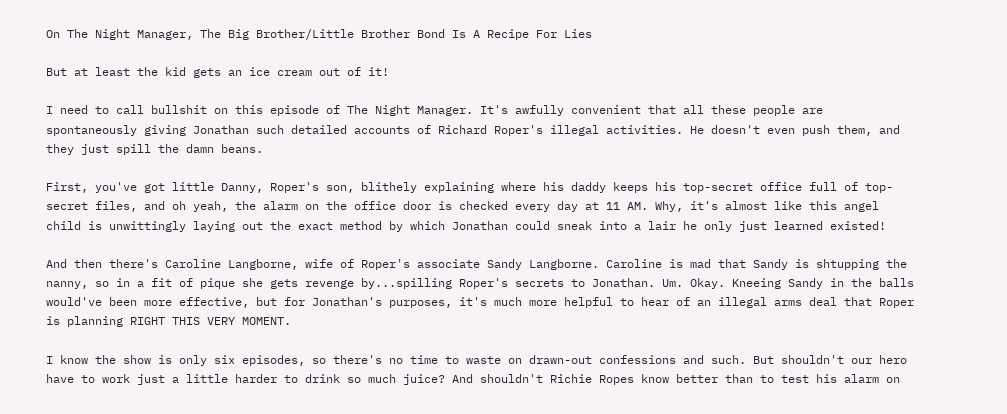On The Night Manager, The Big Brother/Little Brother Bond Is A Recipe For Lies

But at least the kid gets an ice cream out of it!

I need to call bullshit on this episode of The Night Manager. It's awfully convenient that all these people are spontaneously giving Jonathan such detailed accounts of Richard Roper's illegal activities. He doesn't even push them, and they just spill the damn beans.

First, you've got little Danny, Roper's son, blithely explaining where his daddy keeps his top-secret office full of top-secret files, and oh yeah, the alarm on the office door is checked every day at 11 AM. Why, it's almost like this angel child is unwittingly laying out the exact method by which Jonathan could sneak into a lair he only just learned existed!

And then there's Caroline Langborne, wife of Roper's associate Sandy Langborne. Caroline is mad that Sandy is shtupping the nanny, so in a fit of pique she gets revenge by...spilling Roper's secrets to Jonathan. Um. Okay. Kneeing Sandy in the balls would've been more effective, but for Jonathan's purposes, it's much more helpful to hear of an illegal arms deal that Roper is planning RIGHT THIS VERY MOMENT.

I know the show is only six episodes, so there's no time to waste on drawn-out confessions and such. But shouldn't our hero have to work just a little harder to drink so much juice? And shouldn't Richie Ropes know better than to test his alarm on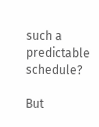such a predictable schedule?

But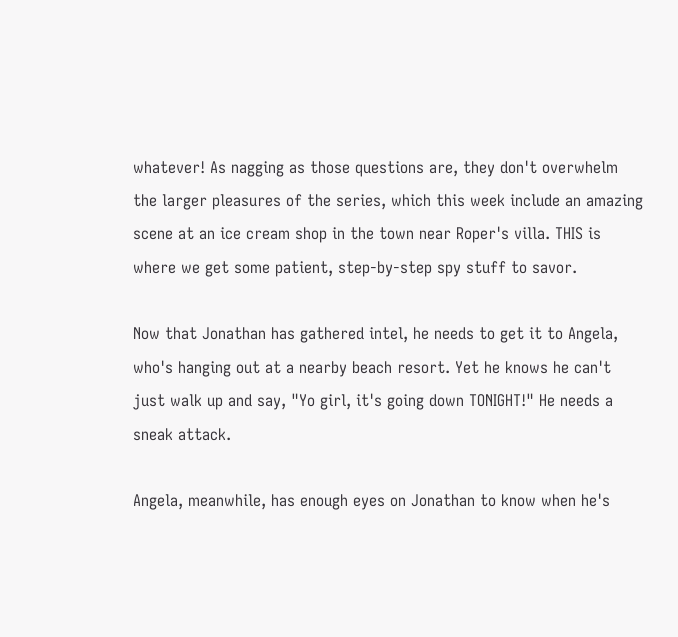whatever! As nagging as those questions are, they don't overwhelm the larger pleasures of the series, which this week include an amazing scene at an ice cream shop in the town near Roper's villa. THIS is where we get some patient, step-by-step spy stuff to savor.

Now that Jonathan has gathered intel, he needs to get it to Angela, who's hanging out at a nearby beach resort. Yet he knows he can't just walk up and say, "Yo girl, it's going down TONIGHT!" He needs a sneak attack.

Angela, meanwhile, has enough eyes on Jonathan to know when he's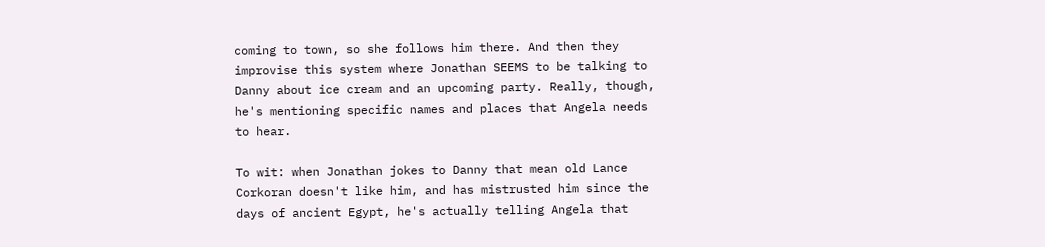coming to town, so she follows him there. And then they improvise this system where Jonathan SEEMS to be talking to Danny about ice cream and an upcoming party. Really, though, he's mentioning specific names and places that Angela needs to hear.

To wit: when Jonathan jokes to Danny that mean old Lance Corkoran doesn't like him, and has mistrusted him since the days of ancient Egypt, he's actually telling Angela that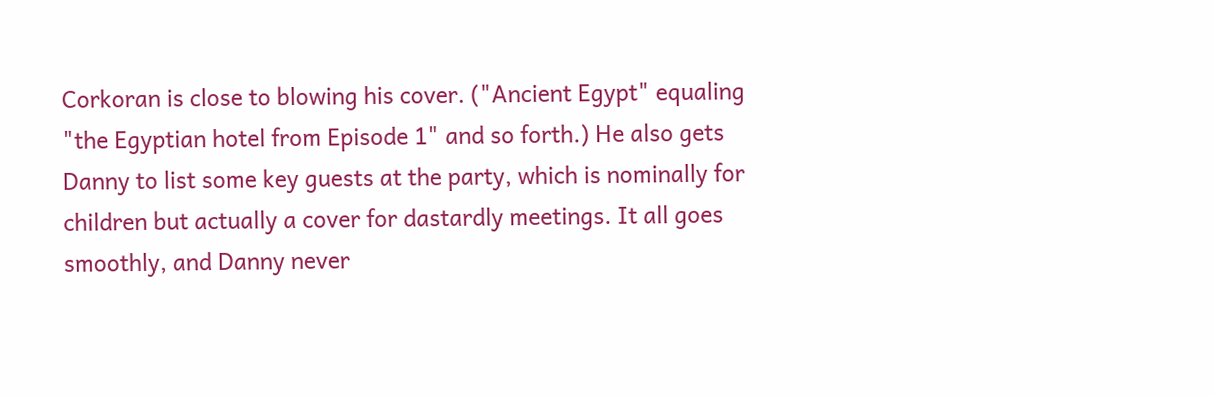Corkoran is close to blowing his cover. ("Ancient Egypt" equaling "the Egyptian hotel from Episode 1" and so forth.) He also gets Danny to list some key guests at the party, which is nominally for children but actually a cover for dastardly meetings. It all goes smoothly, and Danny never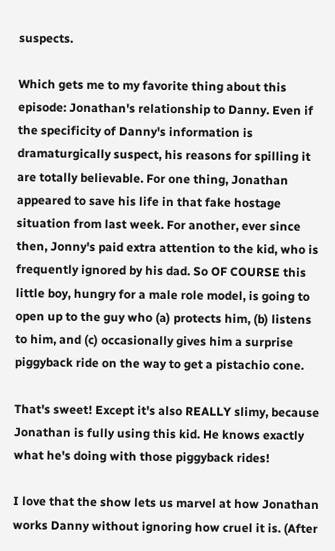suspects.

Which gets me to my favorite thing about this episode: Jonathan's relationship to Danny. Even if the specificity of Danny's information is dramaturgically suspect, his reasons for spilling it are totally believable. For one thing, Jonathan appeared to save his life in that fake hostage situation from last week. For another, ever since then, Jonny's paid extra attention to the kid, who is frequently ignored by his dad. So OF COURSE this little boy, hungry for a male role model, is going to open up to the guy who (a) protects him, (b) listens to him, and (c) occasionally gives him a surprise piggyback ride on the way to get a pistachio cone.

That's sweet! Except it's also REALLY slimy, because Jonathan is fully using this kid. He knows exactly what he's doing with those piggyback rides!

I love that the show lets us marvel at how Jonathan works Danny without ignoring how cruel it is. (After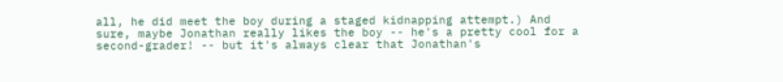all, he did meet the boy during a staged kidnapping attempt.) And sure, maybe Jonathan really likes the boy -- he's a pretty cool for a second-grader! -- but it's always clear that Jonathan's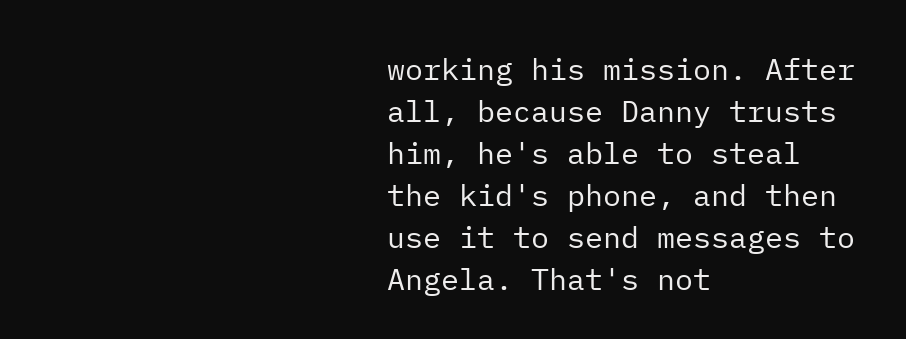working his mission. After all, because Danny trusts him, he's able to steal the kid's phone, and then use it to send messages to Angela. That's not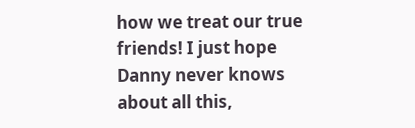how we treat our true friends! I just hope Danny never knows about all this,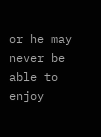or he may never be able to enjoy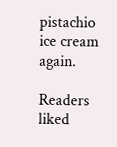pistachio ice cream again.

Readers liked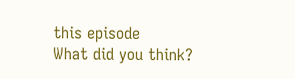this episode
What did you think?